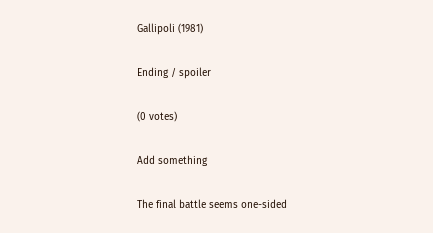Gallipoli (1981)

Ending / spoiler

(0 votes)

Add something

The final battle seems one-sided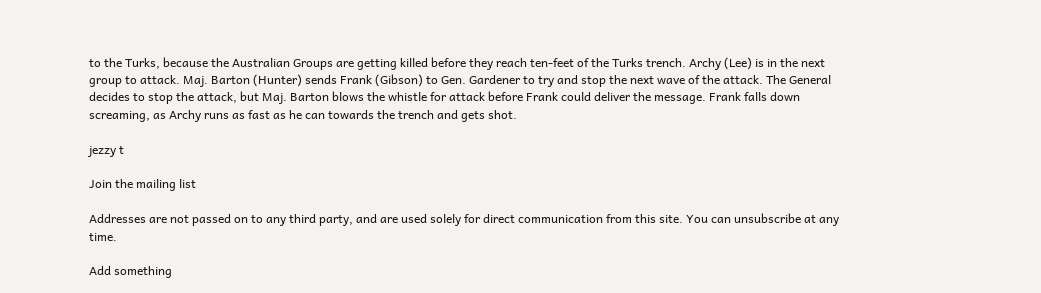to the Turks, because the Australian Groups are getting killed before they reach ten-feet of the Turks trench. Archy (Lee) is in the next group to attack. Maj. Barton (Hunter) sends Frank (Gibson) to Gen. Gardener to try and stop the next wave of the attack. The General decides to stop the attack, but Maj. Barton blows the whistle for attack before Frank could deliver the message. Frank falls down screaming, as Archy runs as fast as he can towards the trench and gets shot.

jezzy t

Join the mailing list

Addresses are not passed on to any third party, and are used solely for direct communication from this site. You can unsubscribe at any time.

Add something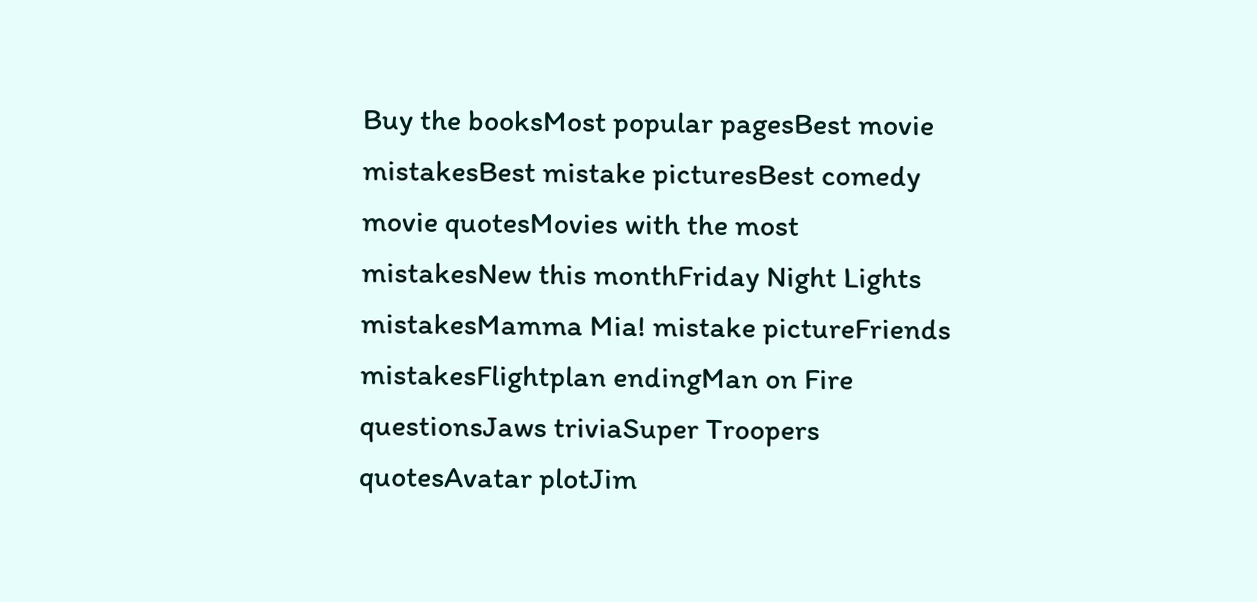Buy the booksMost popular pagesBest movie mistakesBest mistake picturesBest comedy movie quotesMovies with the most mistakesNew this monthFriday Night Lights mistakesMamma Mia! mistake pictureFriends mistakesFlightplan endingMan on Fire questionsJaws triviaSuper Troopers quotesAvatar plotJim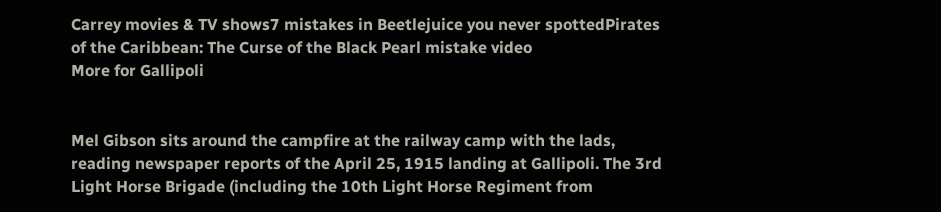Carrey movies & TV shows7 mistakes in Beetlejuice you never spottedPirates of the Caribbean: The Curse of the Black Pearl mistake video
More for Gallipoli


Mel Gibson sits around the campfire at the railway camp with the lads, reading newspaper reports of the April 25, 1915 landing at Gallipoli. The 3rd Light Horse Brigade (including the 10th Light Horse Regiment from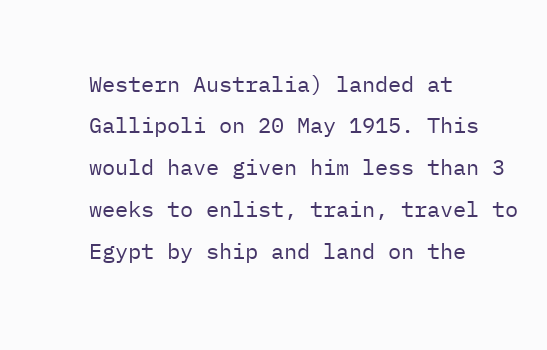Western Australia) landed at Gallipoli on 20 May 1915. This would have given him less than 3 weeks to enlist, train, travel to Egypt by ship and land on the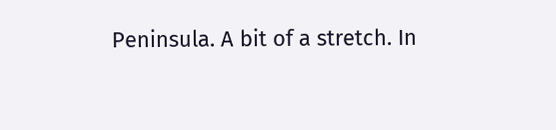Peninsula. A bit of a stretch. In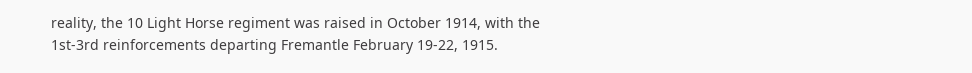reality, the 10 Light Horse regiment was raised in October 1914, with the 1st-3rd reinforcements departing Fremantle February 19-22, 1915.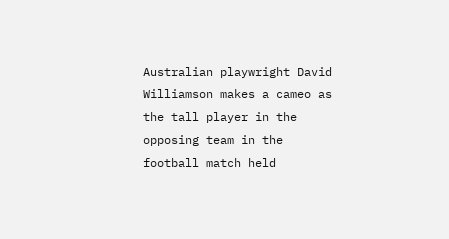Australian playwright David Williamson makes a cameo as the tall player in the opposing team in the football match held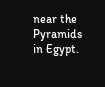near the Pyramids in Egypt.